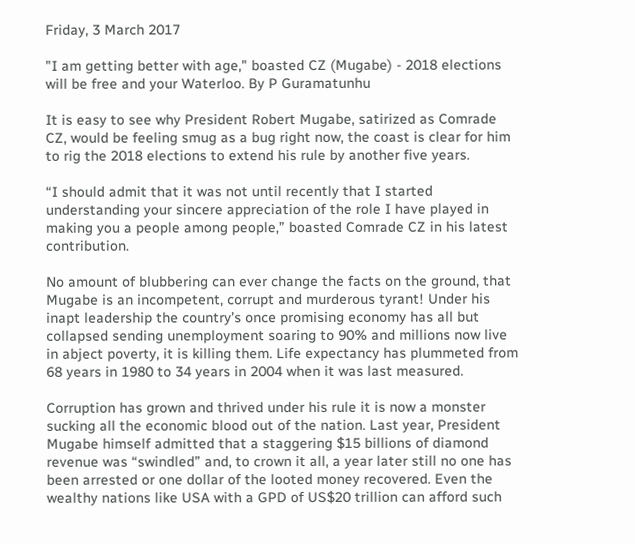Friday, 3 March 2017

"I am getting better with age," boasted CZ (Mugabe) - 2018 elections will be free and your Waterloo. By P Guramatunhu

It is easy to see why President Robert Mugabe, satirized as Comrade CZ, would be feeling smug as a bug right now, the coast is clear for him to rig the 2018 elections to extend his rule by another five years.

“I should admit that it was not until recently that I started understanding your sincere appreciation of the role I have played in making you a people among people,” boasted Comrade CZ in his latest contribution.

No amount of blubbering can ever change the facts on the ground, that Mugabe is an incompetent, corrupt and murderous tyrant! Under his inapt leadership the country’s once promising economy has all but collapsed sending unemployment soaring to 90% and millions now live in abject poverty, it is killing them. Life expectancy has plummeted from 68 years in 1980 to 34 years in 2004 when it was last measured.

Corruption has grown and thrived under his rule it is now a monster sucking all the economic blood out of the nation. Last year, President Mugabe himself admitted that a staggering $15 billions of diamond revenue was “swindled” and, to crown it all, a year later still no one has been arrested or one dollar of the looted money recovered. Even the wealthy nations like USA with a GPD of US$20 trillion can afford such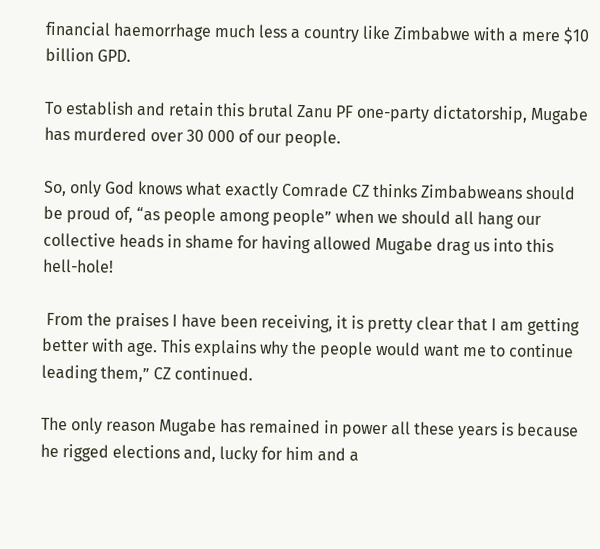financial haemorrhage much less a country like Zimbabwe with a mere $10 billion GPD.

To establish and retain this brutal Zanu PF one-party dictatorship, Mugabe has murdered over 30 000 of our people.

So, only God knows what exactly Comrade CZ thinks Zimbabweans should be proud of, “as people among people” when we should all hang our collective heads in shame for having allowed Mugabe drag us into this hell-hole!

 From the praises I have been receiving, it is pretty clear that I am getting better with age. This explains why the people would want me to continue leading them,” CZ continued.

The only reason Mugabe has remained in power all these years is because he rigged elections and, lucky for him and a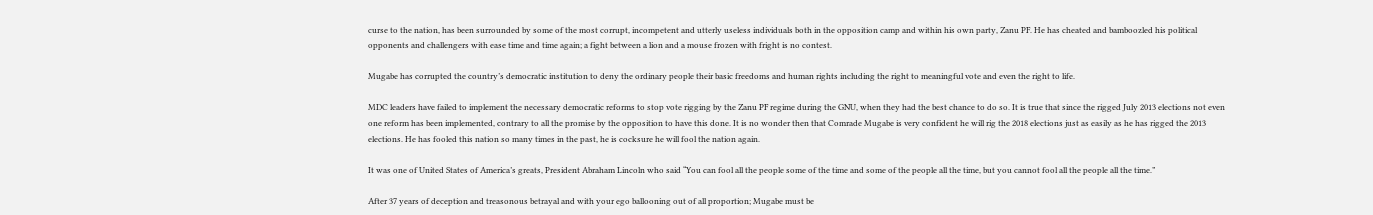curse to the nation, has been surrounded by some of the most corrupt, incompetent and utterly useless individuals both in the opposition camp and within his own party, Zanu PF. He has cheated and bamboozled his political opponents and challengers with ease time and time again; a fight between a lion and a mouse frozen with fright is no contest.

Mugabe has corrupted the country’s democratic institution to deny the ordinary people their basic freedoms and human rights including the right to meaningful vote and even the right to life.

MDC leaders have failed to implement the necessary democratic reforms to stop vote rigging by the Zanu PF regime during the GNU, when they had the best chance to do so. It is true that since the rigged July 2013 elections not even one reform has been implemented, contrary to all the promise by the opposition to have this done. It is no wonder then that Comrade Mugabe is very confident he will rig the 2018 elections just as easily as he has rigged the 2013 elections. He has fooled this nation so many times in the past, he is cocksure he will fool the nation again.

It was one of United States of America’s greats, President Abraham Lincoln who said “You can fool all the people some of the time and some of the people all the time, but you cannot fool all the people all the time.”

After 37 years of deception and treasonous betrayal and with your ego ballooning out of all proportion; Mugabe must be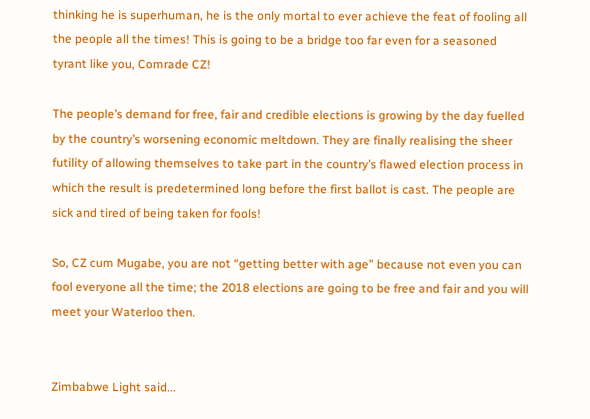thinking he is superhuman, he is the only mortal to ever achieve the feat of fooling all the people all the times! This is going to be a bridge too far even for a seasoned tyrant like you, Comrade CZ!

The people’s demand for free, fair and credible elections is growing by the day fuelled by the country’s worsening economic meltdown. They are finally realising the sheer futility of allowing themselves to take part in the country’s flawed election process in which the result is predetermined long before the first ballot is cast. The people are sick and tired of being taken for fools!

So, CZ cum Mugabe, you are not “getting better with age” because not even you can fool everyone all the time; the 2018 elections are going to be free and fair and you will meet your Waterloo then.


Zimbabwe Light said...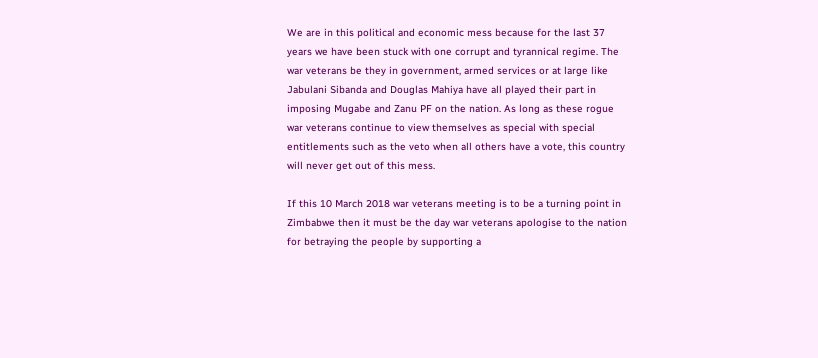We are in this political and economic mess because for the last 37 years we have been stuck with one corrupt and tyrannical regime. The war veterans be they in government, armed services or at large like Jabulani Sibanda and Douglas Mahiya have all played their part in imposing Mugabe and Zanu PF on the nation. As long as these rogue war veterans continue to view themselves as special with special entitlements such as the veto when all others have a vote, this country will never get out of this mess.

If this 10 March 2018 war veterans meeting is to be a turning point in Zimbabwe then it must be the day war veterans apologise to the nation for betraying the people by supporting a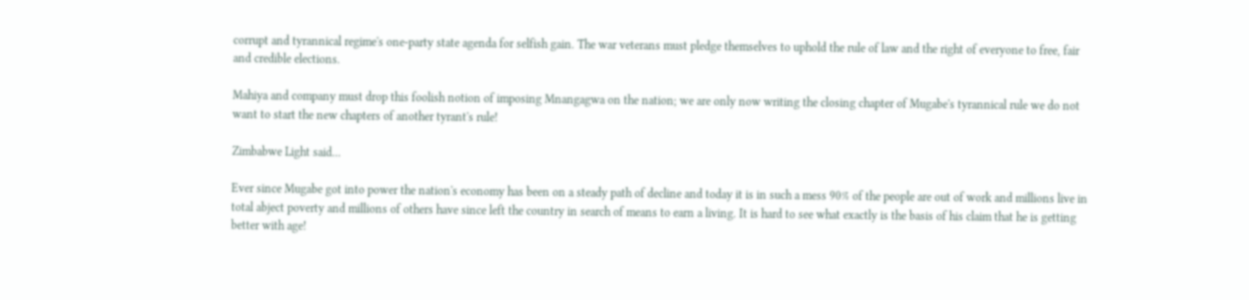corrupt and tyrannical regime's one-party state agenda for selfish gain. The war veterans must pledge themselves to uphold the rule of law and the right of everyone to free, fair and credible elections.

Mahiya and company must drop this foolish notion of imposing Mnangagwa on the nation; we are only now writing the closing chapter of Mugabe's tyrannical rule we do not want to start the new chapters of another tyrant's rule!

Zimbabwe Light said...

Ever since Mugabe got into power the nation's economy has been on a steady path of decline and today it is in such a mess 90% of the people are out of work and millions live in total abject poverty and millions of others have since left the country in search of means to earn a living. It is hard to see what exactly is the basis of his claim that he is getting better with age!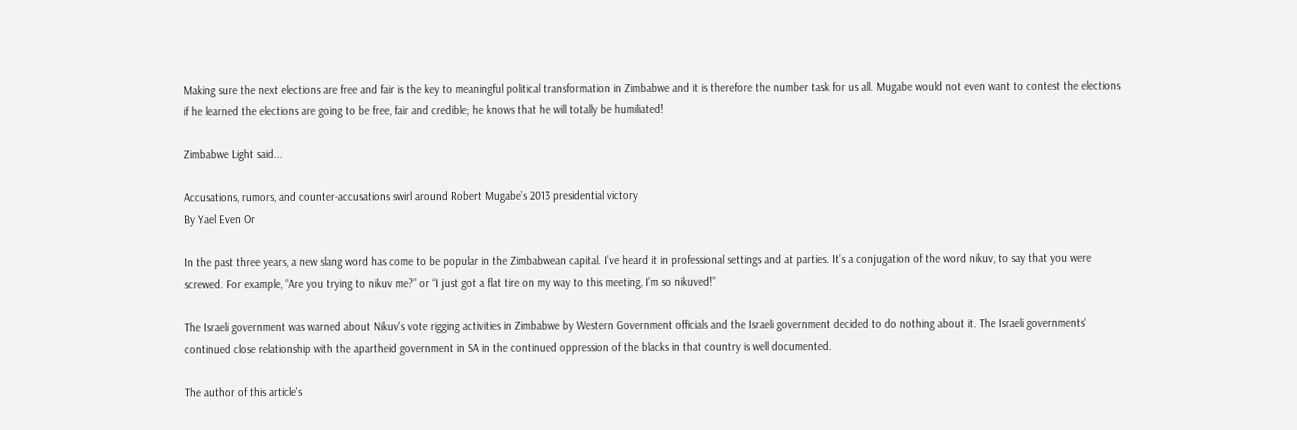Making sure the next elections are free and fair is the key to meaningful political transformation in Zimbabwe and it is therefore the number task for us all. Mugabe would not even want to contest the elections if he learned the elections are going to be free, fair and credible; he knows that he will totally be humiliated!

Zimbabwe Light said...

Accusations, rumors, and counter-accusations swirl around Robert Mugabe’s 2013 presidential victory
By Yael Even Or

In the past three years, a new slang word has come to be popular in the Zimbabwean capital. I’ve heard it in professional settings and at parties. It’s a conjugation of the word nikuv, to say that you were screwed. For example, “Are you trying to nikuv me?” or “I just got a flat tire on my way to this meeting, I’m so nikuved!”

The Israeli government was warned about Nikuv's vote rigging activities in Zimbabwe by Western Government officials and the Israeli government decided to do nothing about it. The Israeli governments' continued close relationship with the apartheid government in SA in the continued oppression of the blacks in that country is well documented.

The author of this article's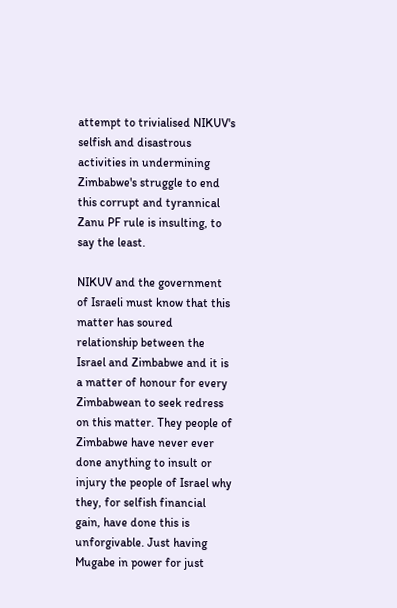attempt to trivialised NIKUV's selfish and disastrous activities in undermining Zimbabwe's struggle to end this corrupt and tyrannical Zanu PF rule is insulting, to say the least.

NIKUV and the government of Israeli must know that this matter has soured relationship between the Israel and Zimbabwe and it is a matter of honour for every Zimbabwean to seek redress on this matter. They people of Zimbabwe have never ever done anything to insult or injury the people of Israel why they, for selfish financial gain, have done this is unforgivable. Just having Mugabe in power for just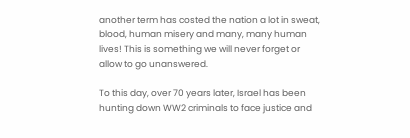another term has costed the nation a lot in sweat, blood, human misery and many, many human lives! This is something we will never forget or allow to go unanswered.

To this day, over 70 years later, Israel has been hunting down WW2 criminals to face justice and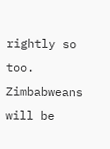rightly so too. Zimbabweans will be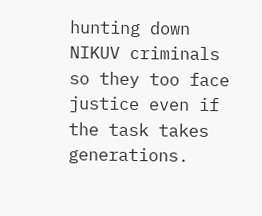hunting down NIKUV criminals so they too face justice even if the task takes generations.